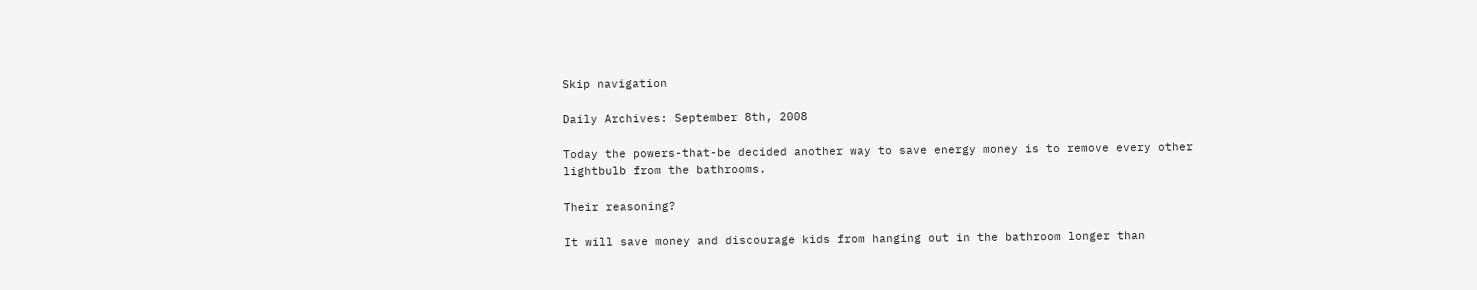Skip navigation

Daily Archives: September 8th, 2008

Today the powers-that-be decided another way to save energy money is to remove every other lightbulb from the bathrooms.

Their reasoning?

It will save money and discourage kids from hanging out in the bathroom longer than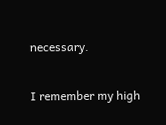necessary.

I remember my high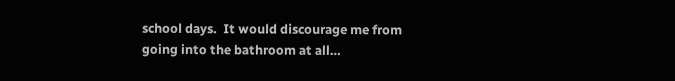school days.  It would discourage me from going into the bathroom at all…